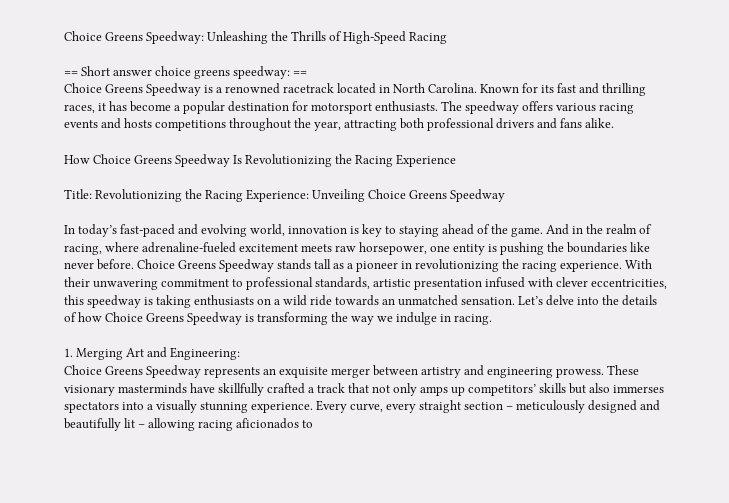Choice Greens Speedway: Unleashing the Thrills of High-Speed Racing

== Short answer choice greens speedway: ==
Choice Greens Speedway is a renowned racetrack located in North Carolina. Known for its fast and thrilling races, it has become a popular destination for motorsport enthusiasts. The speedway offers various racing events and hosts competitions throughout the year, attracting both professional drivers and fans alike.

How Choice Greens Speedway Is Revolutionizing the Racing Experience

Title: Revolutionizing the Racing Experience: Unveiling Choice Greens Speedway

In today’s fast-paced and evolving world, innovation is key to staying ahead of the game. And in the realm of racing, where adrenaline-fueled excitement meets raw horsepower, one entity is pushing the boundaries like never before. Choice Greens Speedway stands tall as a pioneer in revolutionizing the racing experience. With their unwavering commitment to professional standards, artistic presentation infused with clever eccentricities, this speedway is taking enthusiasts on a wild ride towards an unmatched sensation. Let’s delve into the details of how Choice Greens Speedway is transforming the way we indulge in racing.

1. Merging Art and Engineering:
Choice Greens Speedway represents an exquisite merger between artistry and engineering prowess. These visionary masterminds have skillfully crafted a track that not only amps up competitors’ skills but also immerses spectators into a visually stunning experience. Every curve, every straight section – meticulously designed and beautifully lit – allowing racing aficionados to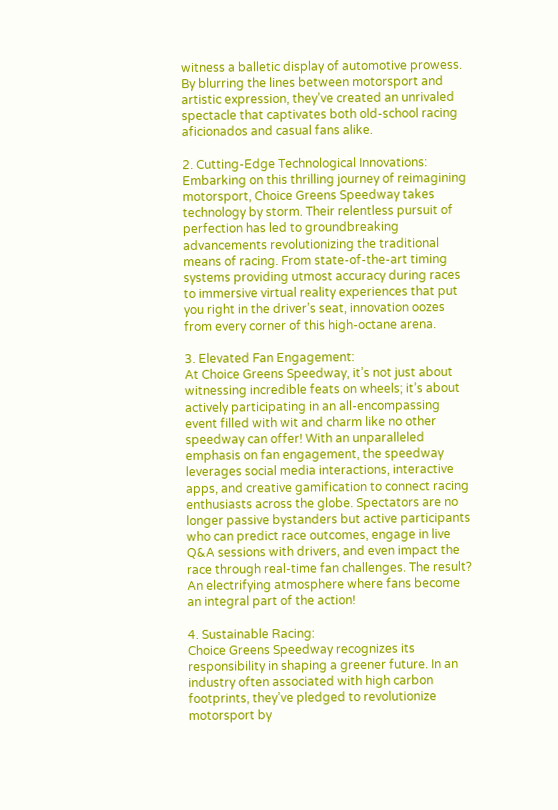witness a balletic display of automotive prowess. By blurring the lines between motorsport and artistic expression, they’ve created an unrivaled spectacle that captivates both old-school racing aficionados and casual fans alike.

2. Cutting-Edge Technological Innovations:
Embarking on this thrilling journey of reimagining motorsport, Choice Greens Speedway takes technology by storm. Their relentless pursuit of perfection has led to groundbreaking advancements revolutionizing the traditional means of racing. From state-of-the-art timing systems providing utmost accuracy during races to immersive virtual reality experiences that put you right in the driver’s seat, innovation oozes from every corner of this high-octane arena.

3. Elevated Fan Engagement:
At Choice Greens Speedway, it’s not just about witnessing incredible feats on wheels; it’s about actively participating in an all-encompassing event filled with wit and charm like no other speedway can offer! With an unparalleled emphasis on fan engagement, the speedway leverages social media interactions, interactive apps, and creative gamification to connect racing enthusiasts across the globe. Spectators are no longer passive bystanders but active participants who can predict race outcomes, engage in live Q&A sessions with drivers, and even impact the race through real-time fan challenges. The result? An electrifying atmosphere where fans become an integral part of the action!

4. Sustainable Racing:
Choice Greens Speedway recognizes its responsibility in shaping a greener future. In an industry often associated with high carbon footprints, they’ve pledged to revolutionize motorsport by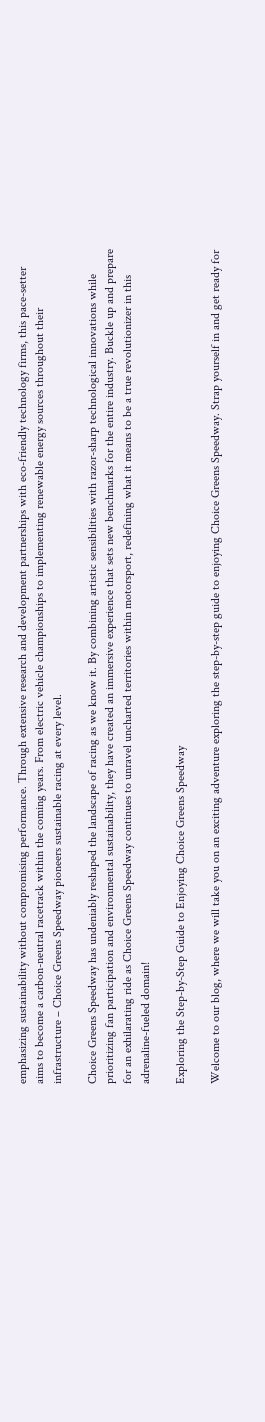emphasizing sustainability without compromising performance. Through extensive research and development partnerships with eco-friendly technology firms, this pace-setter aims to become a carbon-neutral racetrack within the coming years. From electric vehicle championships to implementing renewable energy sources throughout their infrastructure – Choice Greens Speedway pioneers sustainable racing at every level.

Choice Greens Speedway has undeniably reshaped the landscape of racing as we know it. By combining artistic sensibilities with razor-sharp technological innovations while prioritizing fan participation and environmental sustainability, they have created an immersive experience that sets new benchmarks for the entire industry. Buckle up and prepare for an exhilarating ride as Choice Greens Speedway continues to unravel uncharted territories within motorsport, redefining what it means to be a true revolutionizer in this adrenaline-fueled domain!

Exploring the Step-by-Step Guide to Enjoying Choice Greens Speedway

Welcome to our blog, where we will take you on an exciting adventure exploring the step-by-step guide to enjoying Choice Greens Speedway. Strap yourself in and get ready for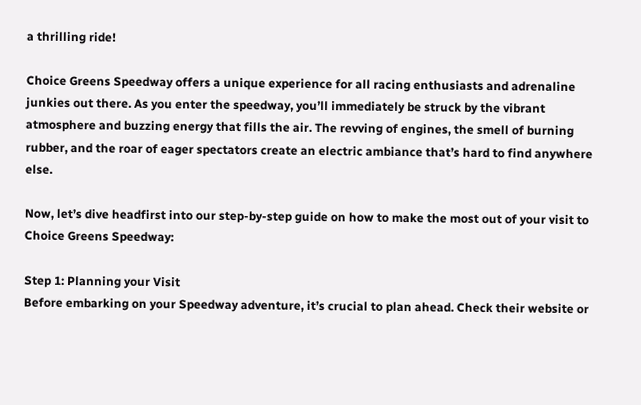a thrilling ride!

Choice Greens Speedway offers a unique experience for all racing enthusiasts and adrenaline junkies out there. As you enter the speedway, you’ll immediately be struck by the vibrant atmosphere and buzzing energy that fills the air. The revving of engines, the smell of burning rubber, and the roar of eager spectators create an electric ambiance that’s hard to find anywhere else.

Now, let’s dive headfirst into our step-by-step guide on how to make the most out of your visit to Choice Greens Speedway:

Step 1: Planning your Visit
Before embarking on your Speedway adventure, it’s crucial to plan ahead. Check their website or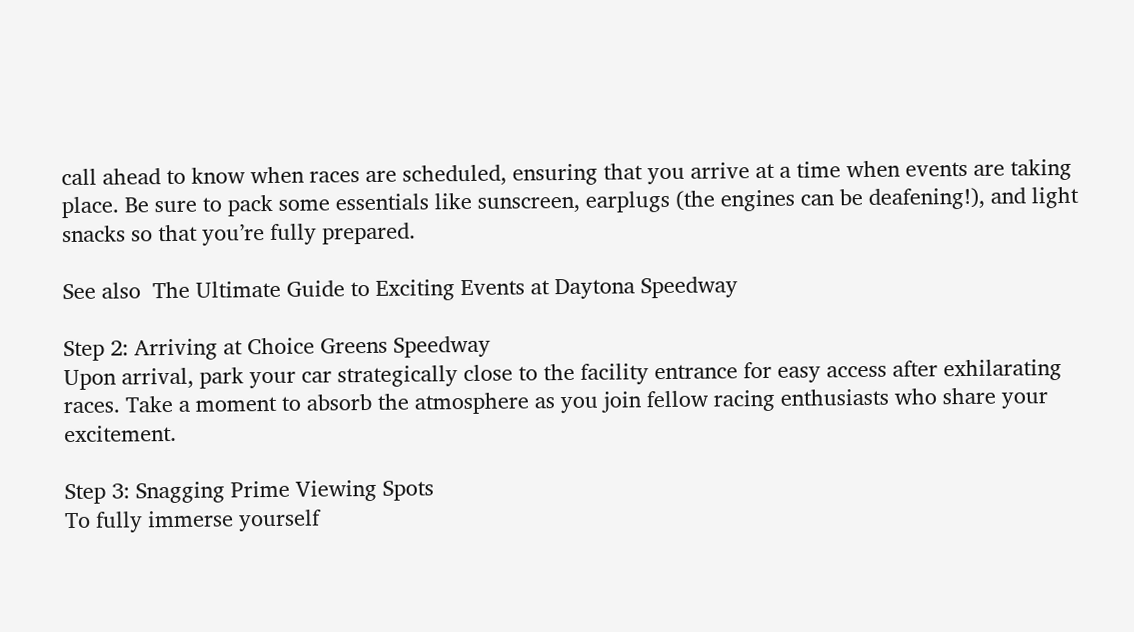call ahead to know when races are scheduled, ensuring that you arrive at a time when events are taking place. Be sure to pack some essentials like sunscreen, earplugs (the engines can be deafening!), and light snacks so that you’re fully prepared.

See also  The Ultimate Guide to Exciting Events at Daytona Speedway

Step 2: Arriving at Choice Greens Speedway
Upon arrival, park your car strategically close to the facility entrance for easy access after exhilarating races. Take a moment to absorb the atmosphere as you join fellow racing enthusiasts who share your excitement.

Step 3: Snagging Prime Viewing Spots
To fully immerse yourself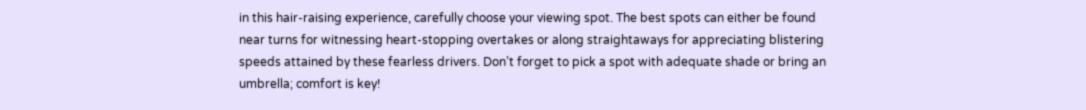in this hair-raising experience, carefully choose your viewing spot. The best spots can either be found near turns for witnessing heart-stopping overtakes or along straightaways for appreciating blistering speeds attained by these fearless drivers. Don’t forget to pick a spot with adequate shade or bring an umbrella; comfort is key!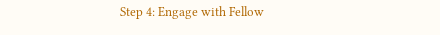Step 4: Engage with Fellow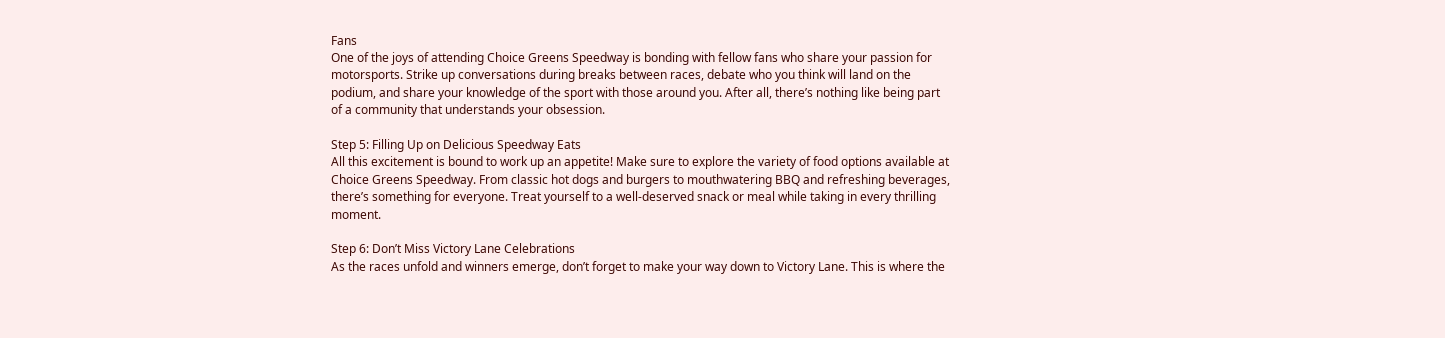Fans
One of the joys of attending Choice Greens Speedway is bonding with fellow fans who share your passion for motorsports. Strike up conversations during breaks between races, debate who you think will land on the podium, and share your knowledge of the sport with those around you. After all, there’s nothing like being part of a community that understands your obsession.

Step 5: Filling Up on Delicious Speedway Eats
All this excitement is bound to work up an appetite! Make sure to explore the variety of food options available at Choice Greens Speedway. From classic hot dogs and burgers to mouthwatering BBQ and refreshing beverages, there’s something for everyone. Treat yourself to a well-deserved snack or meal while taking in every thrilling moment.

Step 6: Don’t Miss Victory Lane Celebrations
As the races unfold and winners emerge, don’t forget to make your way down to Victory Lane. This is where the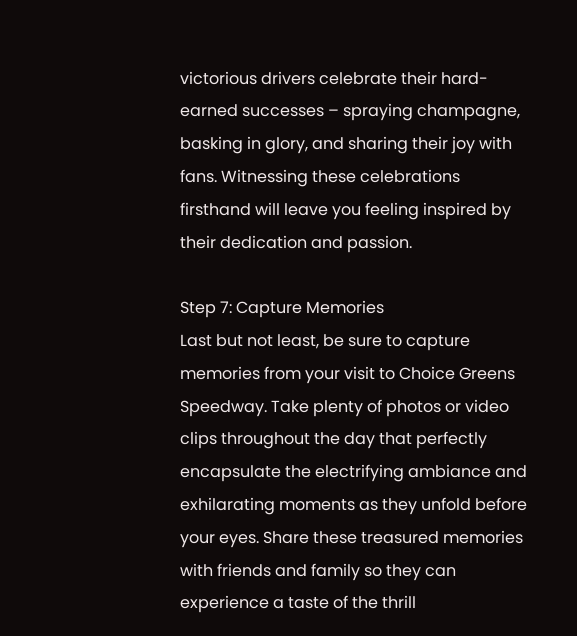victorious drivers celebrate their hard-earned successes – spraying champagne, basking in glory, and sharing their joy with fans. Witnessing these celebrations firsthand will leave you feeling inspired by their dedication and passion.

Step 7: Capture Memories
Last but not least, be sure to capture memories from your visit to Choice Greens Speedway. Take plenty of photos or video clips throughout the day that perfectly encapsulate the electrifying ambiance and exhilarating moments as they unfold before your eyes. Share these treasured memories with friends and family so they can experience a taste of the thrill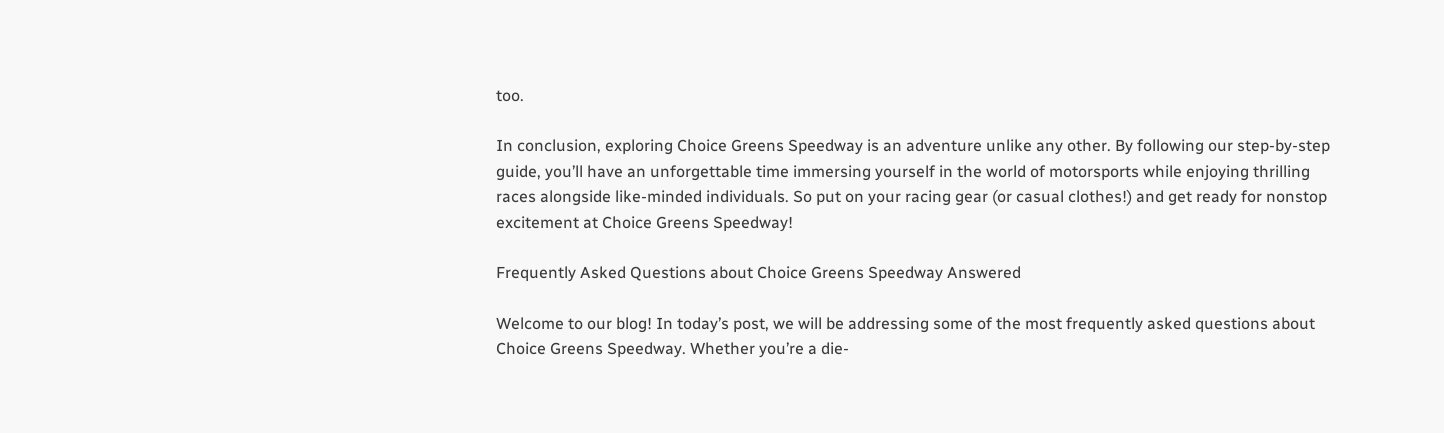too.

In conclusion, exploring Choice Greens Speedway is an adventure unlike any other. By following our step-by-step guide, you’ll have an unforgettable time immersing yourself in the world of motorsports while enjoying thrilling races alongside like-minded individuals. So put on your racing gear (or casual clothes!) and get ready for nonstop excitement at Choice Greens Speedway!

Frequently Asked Questions about Choice Greens Speedway Answered

Welcome to our blog! In today’s post, we will be addressing some of the most frequently asked questions about Choice Greens Speedway. Whether you’re a die-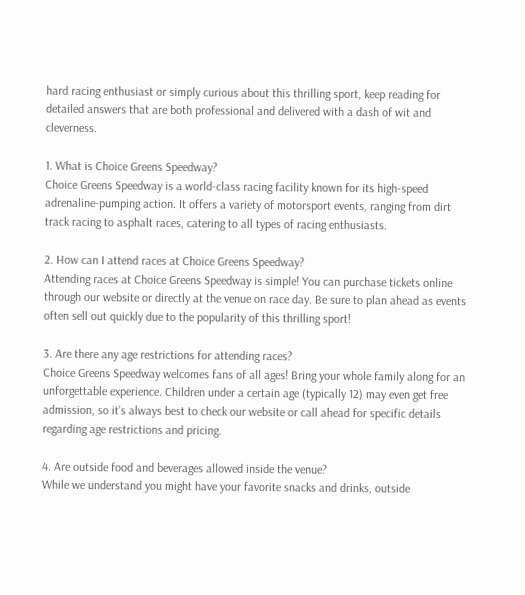hard racing enthusiast or simply curious about this thrilling sport, keep reading for detailed answers that are both professional and delivered with a dash of wit and cleverness.

1. What is Choice Greens Speedway?
Choice Greens Speedway is a world-class racing facility known for its high-speed adrenaline-pumping action. It offers a variety of motorsport events, ranging from dirt track racing to asphalt races, catering to all types of racing enthusiasts.

2. How can I attend races at Choice Greens Speedway?
Attending races at Choice Greens Speedway is simple! You can purchase tickets online through our website or directly at the venue on race day. Be sure to plan ahead as events often sell out quickly due to the popularity of this thrilling sport!

3. Are there any age restrictions for attending races?
Choice Greens Speedway welcomes fans of all ages! Bring your whole family along for an unforgettable experience. Children under a certain age (typically 12) may even get free admission, so it’s always best to check our website or call ahead for specific details regarding age restrictions and pricing.

4. Are outside food and beverages allowed inside the venue?
While we understand you might have your favorite snacks and drinks, outside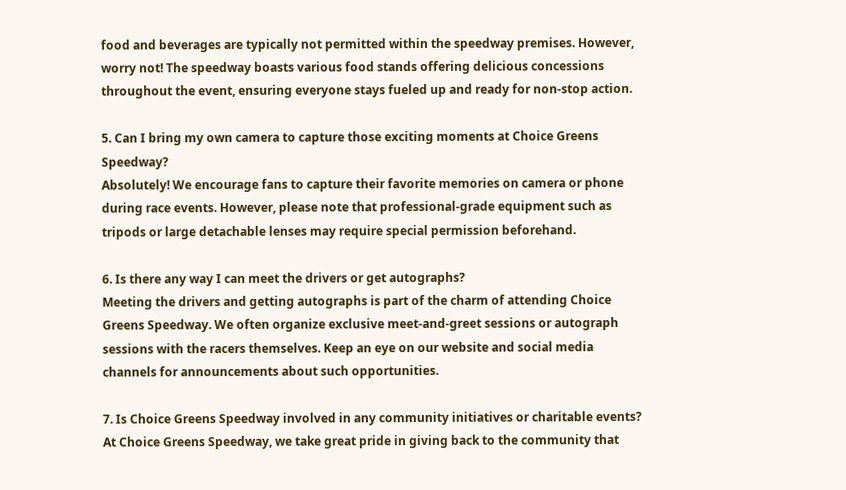food and beverages are typically not permitted within the speedway premises. However, worry not! The speedway boasts various food stands offering delicious concessions throughout the event, ensuring everyone stays fueled up and ready for non-stop action.

5. Can I bring my own camera to capture those exciting moments at Choice Greens Speedway?
Absolutely! We encourage fans to capture their favorite memories on camera or phone during race events. However, please note that professional-grade equipment such as tripods or large detachable lenses may require special permission beforehand.

6. Is there any way I can meet the drivers or get autographs?
Meeting the drivers and getting autographs is part of the charm of attending Choice Greens Speedway. We often organize exclusive meet-and-greet sessions or autograph sessions with the racers themselves. Keep an eye on our website and social media channels for announcements about such opportunities.

7. Is Choice Greens Speedway involved in any community initiatives or charitable events?
At Choice Greens Speedway, we take great pride in giving back to the community that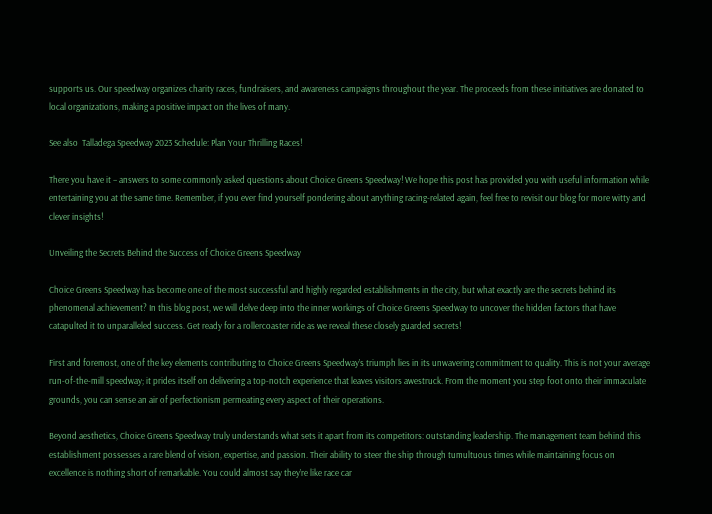supports us. Our speedway organizes charity races, fundraisers, and awareness campaigns throughout the year. The proceeds from these initiatives are donated to local organizations, making a positive impact on the lives of many.

See also  Talladega Speedway 2023 Schedule: Plan Your Thrilling Races!

There you have it – answers to some commonly asked questions about Choice Greens Speedway! We hope this post has provided you with useful information while entertaining you at the same time. Remember, if you ever find yourself pondering about anything racing-related again, feel free to revisit our blog for more witty and clever insights!

Unveiling the Secrets Behind the Success of Choice Greens Speedway

Choice Greens Speedway has become one of the most successful and highly regarded establishments in the city, but what exactly are the secrets behind its phenomenal achievement? In this blog post, we will delve deep into the inner workings of Choice Greens Speedway to uncover the hidden factors that have catapulted it to unparalleled success. Get ready for a rollercoaster ride as we reveal these closely guarded secrets!

First and foremost, one of the key elements contributing to Choice Greens Speedway’s triumph lies in its unwavering commitment to quality. This is not your average run-of-the-mill speedway; it prides itself on delivering a top-notch experience that leaves visitors awestruck. From the moment you step foot onto their immaculate grounds, you can sense an air of perfectionism permeating every aspect of their operations.

Beyond aesthetics, Choice Greens Speedway truly understands what sets it apart from its competitors: outstanding leadership. The management team behind this establishment possesses a rare blend of vision, expertise, and passion. Their ability to steer the ship through tumultuous times while maintaining focus on excellence is nothing short of remarkable. You could almost say they’re like race car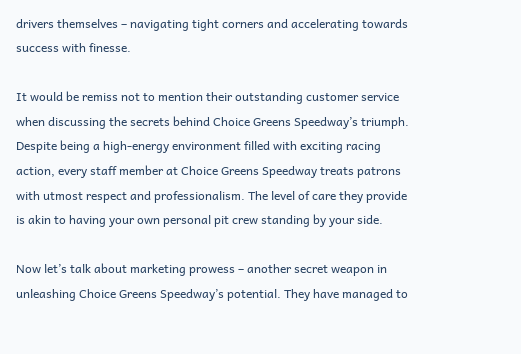drivers themselves – navigating tight corners and accelerating towards success with finesse.

It would be remiss not to mention their outstanding customer service when discussing the secrets behind Choice Greens Speedway’s triumph. Despite being a high-energy environment filled with exciting racing action, every staff member at Choice Greens Speedway treats patrons with utmost respect and professionalism. The level of care they provide is akin to having your own personal pit crew standing by your side.

Now let’s talk about marketing prowess – another secret weapon in unleashing Choice Greens Speedway’s potential. They have managed to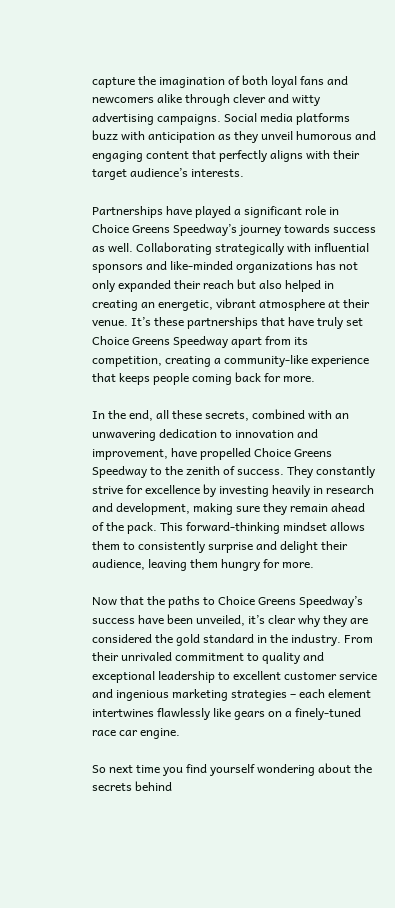capture the imagination of both loyal fans and newcomers alike through clever and witty advertising campaigns. Social media platforms buzz with anticipation as they unveil humorous and engaging content that perfectly aligns with their target audience’s interests.

Partnerships have played a significant role in Choice Greens Speedway’s journey towards success as well. Collaborating strategically with influential sponsors and like-minded organizations has not only expanded their reach but also helped in creating an energetic, vibrant atmosphere at their venue. It’s these partnerships that have truly set Choice Greens Speedway apart from its competition, creating a community-like experience that keeps people coming back for more.

In the end, all these secrets, combined with an unwavering dedication to innovation and improvement, have propelled Choice Greens Speedway to the zenith of success. They constantly strive for excellence by investing heavily in research and development, making sure they remain ahead of the pack. This forward-thinking mindset allows them to consistently surprise and delight their audience, leaving them hungry for more.

Now that the paths to Choice Greens Speedway’s success have been unveiled, it’s clear why they are considered the gold standard in the industry. From their unrivaled commitment to quality and exceptional leadership to excellent customer service and ingenious marketing strategies – each element intertwines flawlessly like gears on a finely-tuned race car engine.

So next time you find yourself wondering about the secrets behind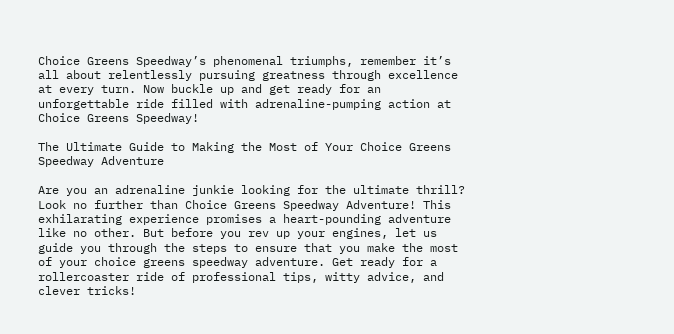Choice Greens Speedway’s phenomenal triumphs, remember it’s all about relentlessly pursuing greatness through excellence at every turn. Now buckle up and get ready for an unforgettable ride filled with adrenaline-pumping action at Choice Greens Speedway!

The Ultimate Guide to Making the Most of Your Choice Greens Speedway Adventure

Are you an adrenaline junkie looking for the ultimate thrill? Look no further than Choice Greens Speedway Adventure! This exhilarating experience promises a heart-pounding adventure like no other. But before you rev up your engines, let us guide you through the steps to ensure that you make the most of your choice greens speedway adventure. Get ready for a rollercoaster ride of professional tips, witty advice, and clever tricks!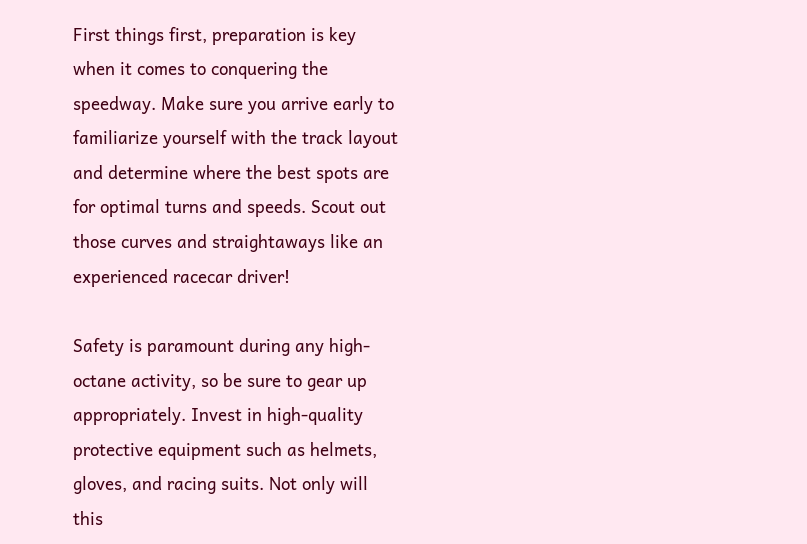First things first, preparation is key when it comes to conquering the speedway. Make sure you arrive early to familiarize yourself with the track layout and determine where the best spots are for optimal turns and speeds. Scout out those curves and straightaways like an experienced racecar driver!

Safety is paramount during any high-octane activity, so be sure to gear up appropriately. Invest in high-quality protective equipment such as helmets, gloves, and racing suits. Not only will this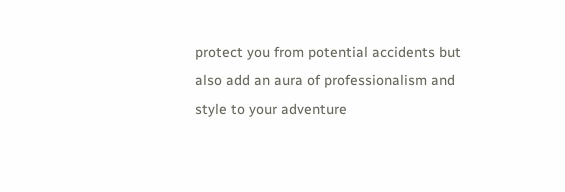protect you from potential accidents but also add an aura of professionalism and style to your adventure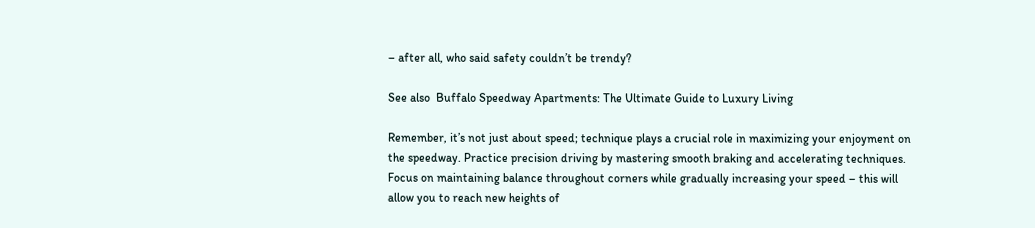– after all, who said safety couldn’t be trendy?

See also  Buffalo Speedway Apartments: The Ultimate Guide to Luxury Living

Remember, it’s not just about speed; technique plays a crucial role in maximizing your enjoyment on the speedway. Practice precision driving by mastering smooth braking and accelerating techniques. Focus on maintaining balance throughout corners while gradually increasing your speed – this will allow you to reach new heights of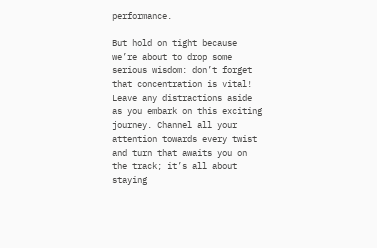performance.

But hold on tight because we’re about to drop some serious wisdom: don’t forget that concentration is vital! Leave any distractions aside as you embark on this exciting journey. Channel all your attention towards every twist and turn that awaits you on the track; it’s all about staying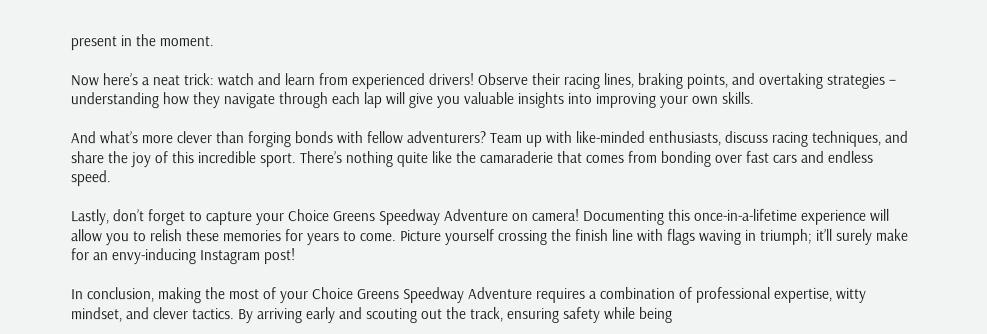present in the moment.

Now here’s a neat trick: watch and learn from experienced drivers! Observe their racing lines, braking points, and overtaking strategies – understanding how they navigate through each lap will give you valuable insights into improving your own skills.

And what’s more clever than forging bonds with fellow adventurers? Team up with like-minded enthusiasts, discuss racing techniques, and share the joy of this incredible sport. There’s nothing quite like the camaraderie that comes from bonding over fast cars and endless speed.

Lastly, don’t forget to capture your Choice Greens Speedway Adventure on camera! Documenting this once-in-a-lifetime experience will allow you to relish these memories for years to come. Picture yourself crossing the finish line with flags waving in triumph; it’ll surely make for an envy-inducing Instagram post!

In conclusion, making the most of your Choice Greens Speedway Adventure requires a combination of professional expertise, witty mindset, and clever tactics. By arriving early and scouting out the track, ensuring safety while being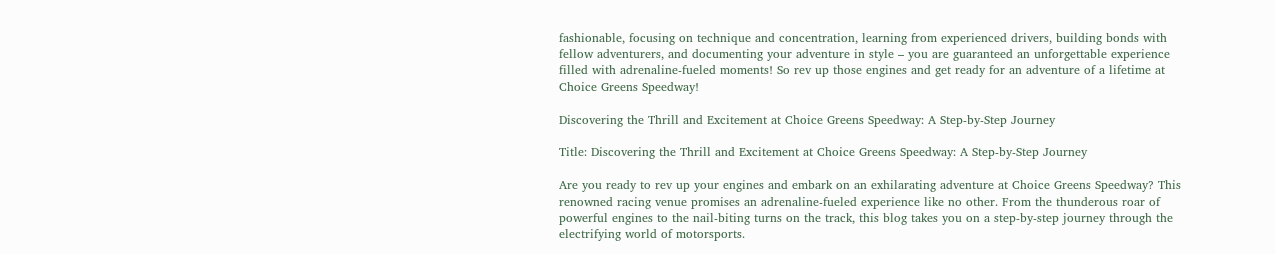fashionable, focusing on technique and concentration, learning from experienced drivers, building bonds with fellow adventurers, and documenting your adventure in style – you are guaranteed an unforgettable experience filled with adrenaline-fueled moments! So rev up those engines and get ready for an adventure of a lifetime at Choice Greens Speedway!

Discovering the Thrill and Excitement at Choice Greens Speedway: A Step-by-Step Journey

Title: Discovering the Thrill and Excitement at Choice Greens Speedway: A Step-by-Step Journey

Are you ready to rev up your engines and embark on an exhilarating adventure at Choice Greens Speedway? This renowned racing venue promises an adrenaline-fueled experience like no other. From the thunderous roar of powerful engines to the nail-biting turns on the track, this blog takes you on a step-by-step journey through the electrifying world of motorsports.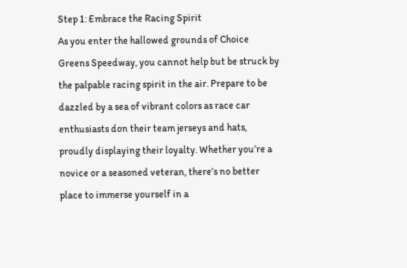Step 1: Embrace the Racing Spirit
As you enter the hallowed grounds of Choice Greens Speedway, you cannot help but be struck by the palpable racing spirit in the air. Prepare to be dazzled by a sea of vibrant colors as race car enthusiasts don their team jerseys and hats, proudly displaying their loyalty. Whether you’re a novice or a seasoned veteran, there’s no better place to immerse yourself in a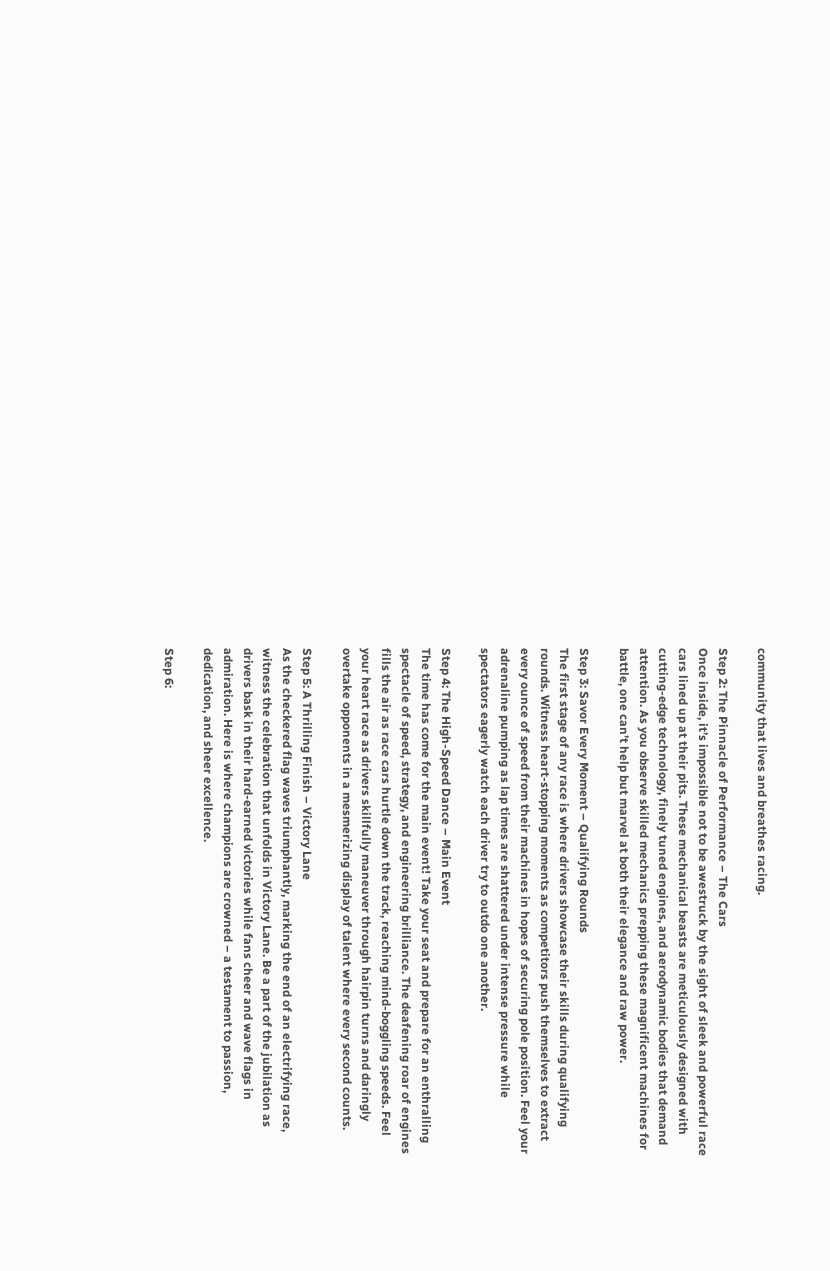community that lives and breathes racing.

Step 2: The Pinnacle of Performance – The Cars
Once inside, it’s impossible not to be awestruck by the sight of sleek and powerful race cars lined up at their pits. These mechanical beasts are meticulously designed with cutting-edge technology, finely tuned engines, and aerodynamic bodies that demand attention. As you observe skilled mechanics prepping these magnificent machines for battle, one can’t help but marvel at both their elegance and raw power.

Step 3: Savor Every Moment – Qualifying Rounds
The first stage of any race is where drivers showcase their skills during qualifying rounds. Witness heart-stopping moments as competitors push themselves to extract every ounce of speed from their machines in hopes of securing pole position. Feel your adrenaline pumping as lap times are shattered under intense pressure while spectators eagerly watch each driver try to outdo one another.

Step 4: The High-Speed Dance – Main Event
The time has come for the main event! Take your seat and prepare for an enthralling spectacle of speed, strategy, and engineering brilliance. The deafening roar of engines fills the air as race cars hurtle down the track, reaching mind-boggling speeds. Feel your heart race as drivers skillfully maneuver through hairpin turns and daringly overtake opponents in a mesmerizing display of talent where every second counts.

Step 5: A Thrilling Finish – Victory Lane
As the checkered flag waves triumphantly, marking the end of an electrifying race, witness the celebration that unfolds in Victory Lane. Be a part of the jubilation as drivers bask in their hard-earned victories while fans cheer and wave flags in admiration. Here is where champions are crowned – a testament to passion, dedication, and sheer excellence.

Step 6: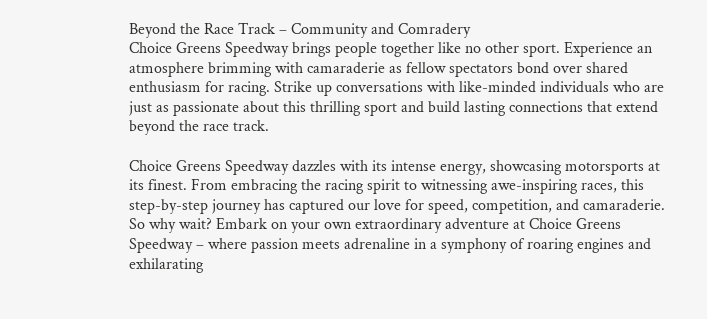Beyond the Race Track – Community and Comradery
Choice Greens Speedway brings people together like no other sport. Experience an atmosphere brimming with camaraderie as fellow spectators bond over shared enthusiasm for racing. Strike up conversations with like-minded individuals who are just as passionate about this thrilling sport and build lasting connections that extend beyond the race track.

Choice Greens Speedway dazzles with its intense energy, showcasing motorsports at its finest. From embracing the racing spirit to witnessing awe-inspiring races, this step-by-step journey has captured our love for speed, competition, and camaraderie. So why wait? Embark on your own extraordinary adventure at Choice Greens Speedway – where passion meets adrenaline in a symphony of roaring engines and exhilarating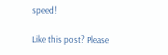speed!

Like this post? Please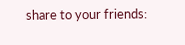share to your friends: